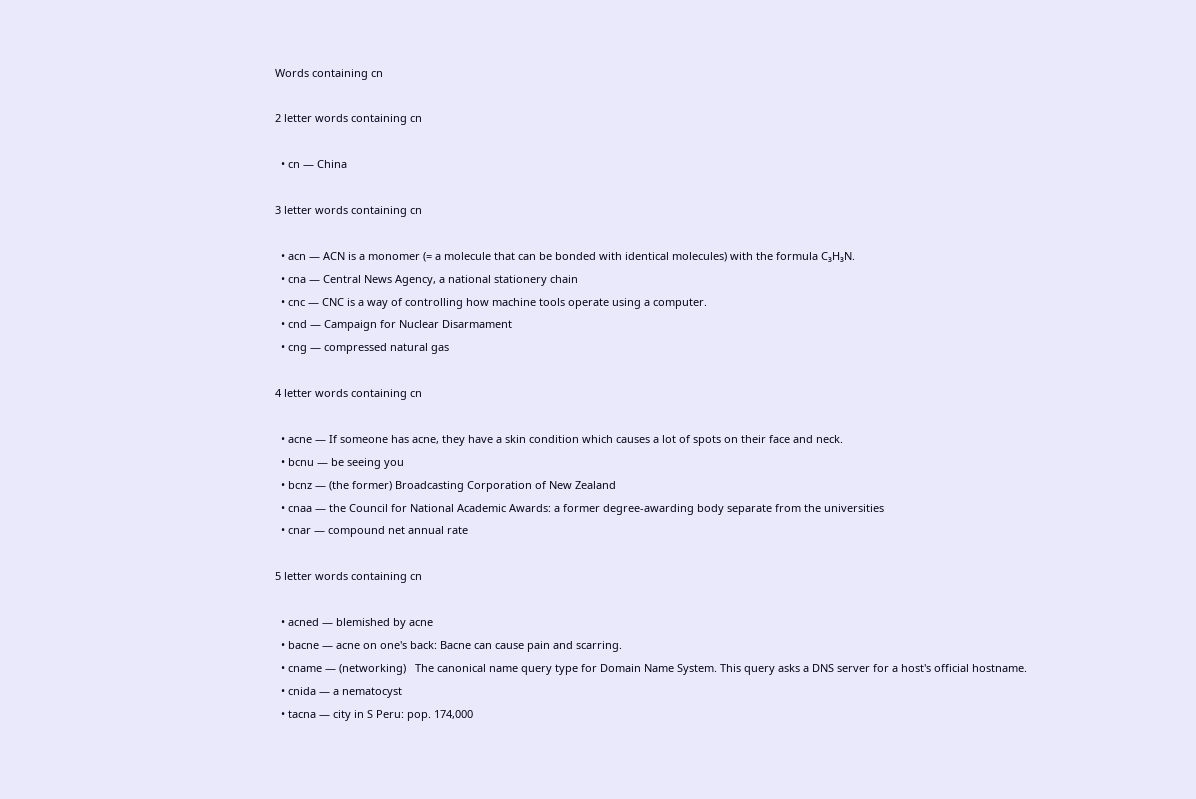Words containing cn

2 letter words containing cn

  • cn — China

3 letter words containing cn

  • acn — ACN is a monomer (= a molecule that can be bonded with identical molecules) with the formula C₃H₃N.
  • cna — Central News Agency, a national stationery chain
  • cnc — CNC is a way of controlling how machine tools operate using a computer.
  • cnd — Campaign for Nuclear Disarmament
  • cng — compressed natural gas

4 letter words containing cn

  • acne — If someone has acne, they have a skin condition which causes a lot of spots on their face and neck.
  • bcnu — be seeing you
  • bcnz — (the former) Broadcasting Corporation of New Zealand
  • cnaa — the Council for National Academic Awards: a former degree-awarding body separate from the universities
  • cnar — compound net annual rate

5 letter words containing cn

  • acned — blemished by acne
  • bacne — acne on one's back: Bacne can cause pain and scarring.
  • cname — (networking)   The canonical name query type for Domain Name System. This query asks a DNS server for a host's official hostname.
  • cnida — a nematocyst
  • tacna — city in S Peru: pop. 174,000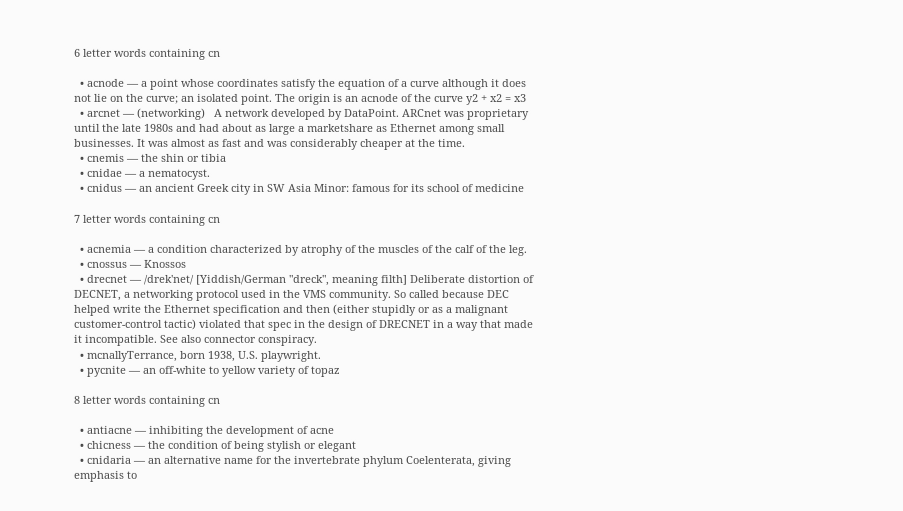6 letter words containing cn

  • acnode — a point whose coordinates satisfy the equation of a curve although it does not lie on the curve; an isolated point. The origin is an acnode of the curve y2 + x2 = x3
  • arcnet — (networking)   A network developed by DataPoint. ARCnet was proprietary until the late 1980s and had about as large a marketshare as Ethernet among small businesses. It was almost as fast and was considerably cheaper at the time.
  • cnemis — the shin or tibia
  • cnidae — a nematocyst.
  • cnidus — an ancient Greek city in SW Asia Minor: famous for its school of medicine

7 letter words containing cn

  • acnemia — a condition characterized by atrophy of the muscles of the calf of the leg.
  • cnossus — Knossos
  • drecnet — /drek'net/ [Yiddish/German "dreck", meaning filth] Deliberate distortion of DECNET, a networking protocol used in the VMS community. So called because DEC helped write the Ethernet specification and then (either stupidly or as a malignant customer-control tactic) violated that spec in the design of DRECNET in a way that made it incompatible. See also connector conspiracy.
  • mcnallyTerrance, born 1938, U.S. playwright.
  • pycnite — an off-white to yellow variety of topaz

8 letter words containing cn

  • antiacne — inhibiting the development of acne
  • chicness — the condition of being stylish or elegant
  • cnidaria — an alternative name for the invertebrate phylum Coelenterata, giving emphasis to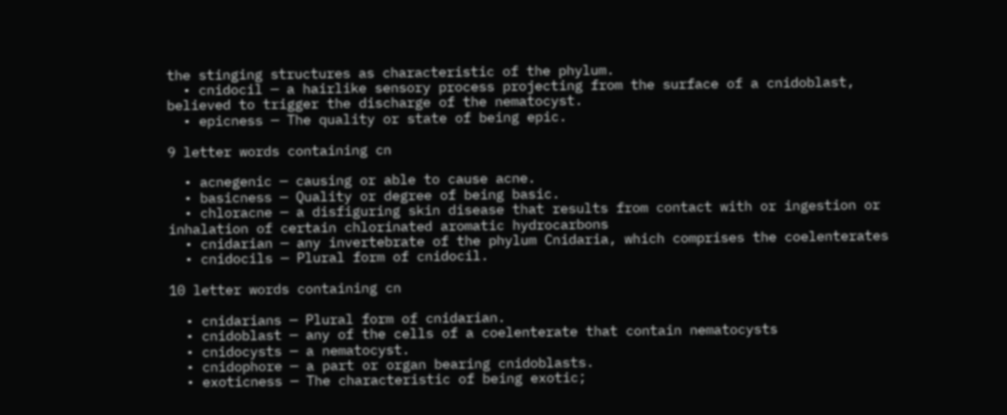the stinging structures as characteristic of the phylum.
  • cnidocil — a hairlike sensory process projecting from the surface of a cnidoblast, believed to trigger the discharge of the nematocyst.
  • epicness — The quality or state of being epic.

9 letter words containing cn

  • acnegenic — causing or able to cause acne.
  • basicness — Quality or degree of being basic.
  • chloracne — a disfiguring skin disease that results from contact with or ingestion or inhalation of certain chlorinated aromatic hydrocarbons
  • cnidarian — any invertebrate of the phylum Cnidaria, which comprises the coelenterates
  • cnidocils — Plural form of cnidocil.

10 letter words containing cn

  • cnidarians — Plural form of cnidarian.
  • cnidoblast — any of the cells of a coelenterate that contain nematocysts
  • cnidocysts — a nematocyst.
  • cnidophore — a part or organ bearing cnidoblasts.
  • exoticness — The characteristic of being exotic;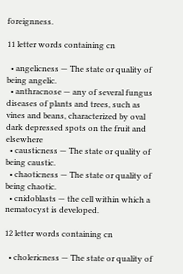foreignness.

11 letter words containing cn

  • angelicness — The state or quality of being angelic.
  • anthracnose — any of several fungus diseases of plants and trees, such as vines and beans, characterized by oval dark depressed spots on the fruit and elsewhere
  • causticness — The state or quality of being caustic.
  • chaoticness — The state or quality of being chaotic.
  • cnidoblasts — the cell within which a nematocyst is developed.

12 letter words containing cn

  • cholericness — The state or quality of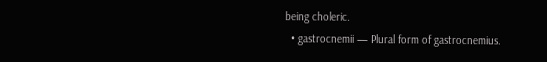being choleric.
  • gastrocnemii — Plural form of gastrocnemius.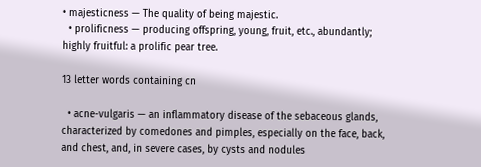• majesticness — The quality of being majestic.
  • prolificness — producing offspring, young, fruit, etc., abundantly; highly fruitful: a prolific pear tree.

13 letter words containing cn

  • acne-vulgaris — an inflammatory disease of the sebaceous glands, characterized by comedones and pimples, especially on the face, back, and chest, and, in severe cases, by cysts and nodules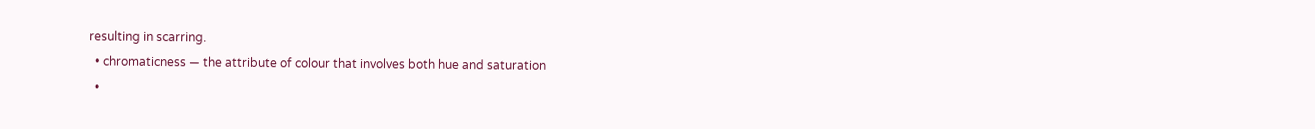resulting in scarring.
  • chromaticness — the attribute of colour that involves both hue and saturation
  •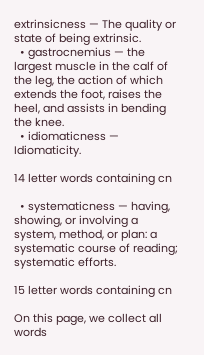extrinsicness — The quality or state of being extrinsic.
  • gastrocnemius — the largest muscle in the calf of the leg, the action of which extends the foot, raises the heel, and assists in bending the knee.
  • idiomaticness — Idiomaticity.

14 letter words containing cn

  • systematicness — having, showing, or involving a system, method, or plan: a systematic course of reading; systematic efforts.

15 letter words containing cn

On this page, we collect all words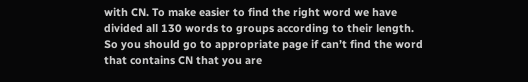with CN. To make easier to find the right word we have divided all 130 words to groups according to their length. So you should go to appropriate page if can’t find the word that contains CN that you are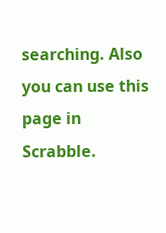searching. Also you can use this page in Scrabble.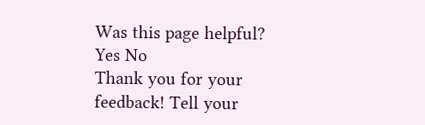Was this page helpful?
Yes No
Thank you for your feedback! Tell your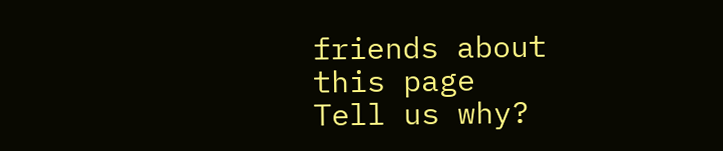friends about this page
Tell us why?